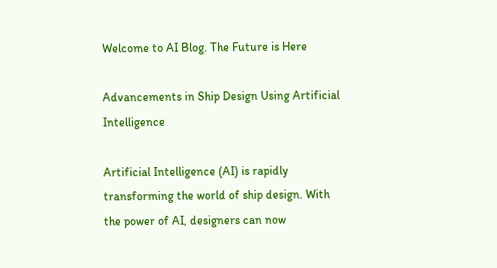Welcome to AI Blog. The Future is Here

Advancements in Ship Design Using Artificial Intelligence

Artificial Intelligence (AI) is rapidly transforming the world of ship design. With the power of AI, designers can now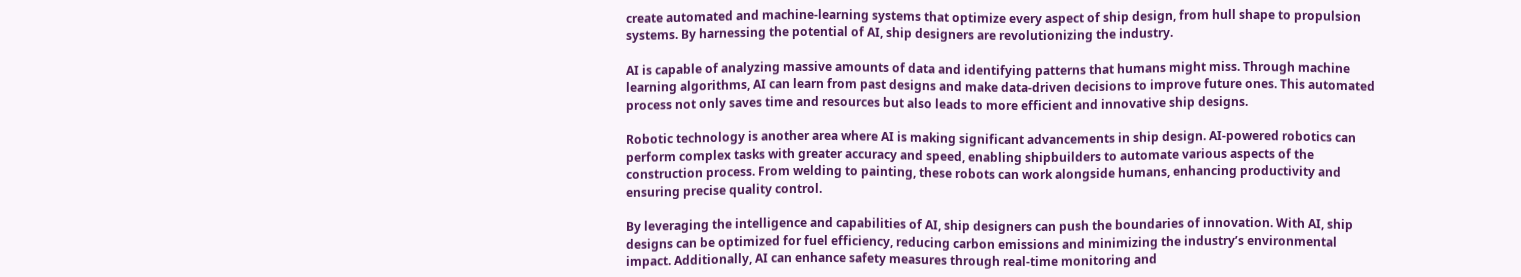create automated and machine-learning systems that optimize every aspect of ship design, from hull shape to propulsion systems. By harnessing the potential of AI, ship designers are revolutionizing the industry.

AI is capable of analyzing massive amounts of data and identifying patterns that humans might miss. Through machine learning algorithms, AI can learn from past designs and make data-driven decisions to improve future ones. This automated process not only saves time and resources but also leads to more efficient and innovative ship designs.

Robotic technology is another area where AI is making significant advancements in ship design. AI-powered robotics can perform complex tasks with greater accuracy and speed, enabling shipbuilders to automate various aspects of the construction process. From welding to painting, these robots can work alongside humans, enhancing productivity and ensuring precise quality control.

By leveraging the intelligence and capabilities of AI, ship designers can push the boundaries of innovation. With AI, ship designs can be optimized for fuel efficiency, reducing carbon emissions and minimizing the industry’s environmental impact. Additionally, AI can enhance safety measures through real-time monitoring and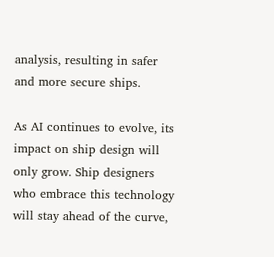analysis, resulting in safer and more secure ships.

As AI continues to evolve, its impact on ship design will only grow. Ship designers who embrace this technology will stay ahead of the curve,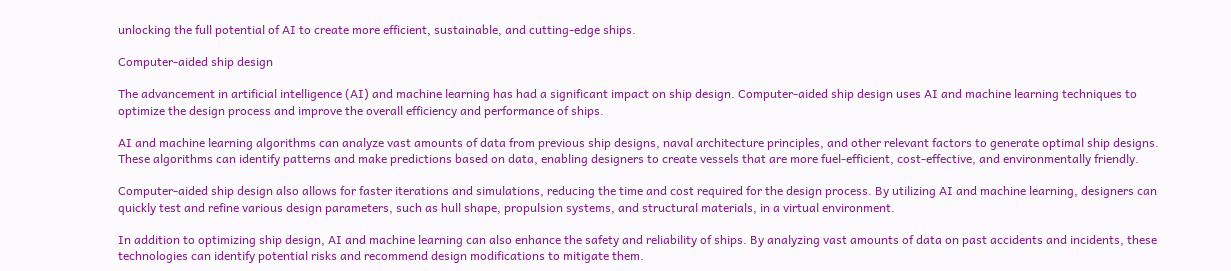unlocking the full potential of AI to create more efficient, sustainable, and cutting-edge ships.

Computer-aided ship design

The advancement in artificial intelligence (AI) and machine learning has had a significant impact on ship design. Computer-aided ship design uses AI and machine learning techniques to optimize the design process and improve the overall efficiency and performance of ships.

AI and machine learning algorithms can analyze vast amounts of data from previous ship designs, naval architecture principles, and other relevant factors to generate optimal ship designs. These algorithms can identify patterns and make predictions based on data, enabling designers to create vessels that are more fuel-efficient, cost-effective, and environmentally friendly.

Computer-aided ship design also allows for faster iterations and simulations, reducing the time and cost required for the design process. By utilizing AI and machine learning, designers can quickly test and refine various design parameters, such as hull shape, propulsion systems, and structural materials, in a virtual environment.

In addition to optimizing ship design, AI and machine learning can also enhance the safety and reliability of ships. By analyzing vast amounts of data on past accidents and incidents, these technologies can identify potential risks and recommend design modifications to mitigate them.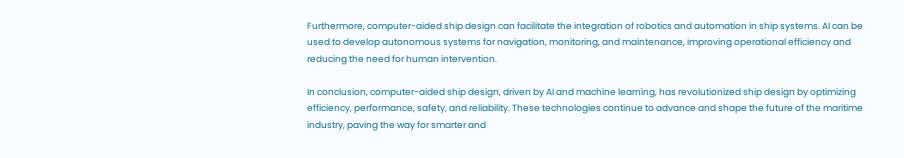Furthermore, computer-aided ship design can facilitate the integration of robotics and automation in ship systems. AI can be used to develop autonomous systems for navigation, monitoring, and maintenance, improving operational efficiency and reducing the need for human intervention.

In conclusion, computer-aided ship design, driven by AI and machine learning, has revolutionized ship design by optimizing efficiency, performance, safety, and reliability. These technologies continue to advance and shape the future of the maritime industry, paving the way for smarter and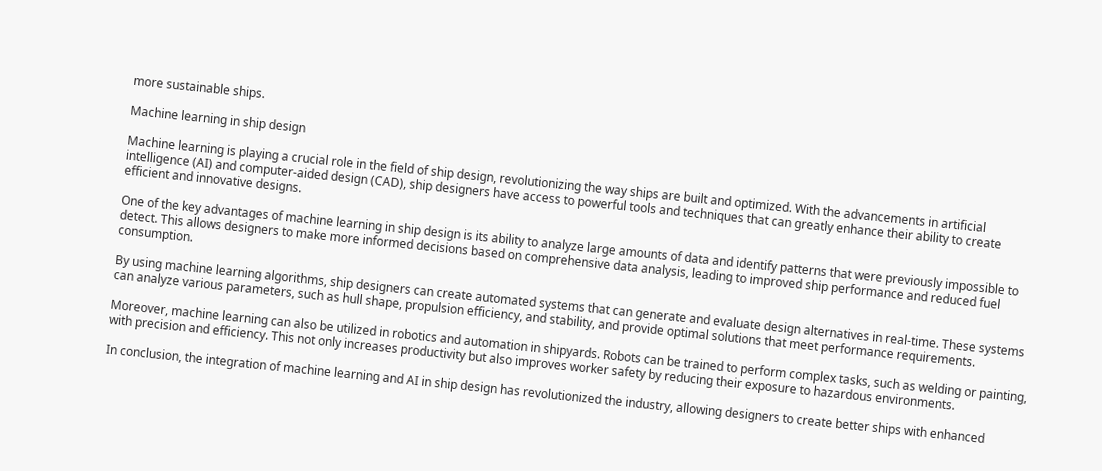more sustainable ships.

Machine learning in ship design

Machine learning is playing a crucial role in the field of ship design, revolutionizing the way ships are built and optimized. With the advancements in artificial intelligence (AI) and computer-aided design (CAD), ship designers have access to powerful tools and techniques that can greatly enhance their ability to create efficient and innovative designs.

One of the key advantages of machine learning in ship design is its ability to analyze large amounts of data and identify patterns that were previously impossible to detect. This allows designers to make more informed decisions based on comprehensive data analysis, leading to improved ship performance and reduced fuel consumption.

By using machine learning algorithms, ship designers can create automated systems that can generate and evaluate design alternatives in real-time. These systems can analyze various parameters, such as hull shape, propulsion efficiency, and stability, and provide optimal solutions that meet performance requirements.

Moreover, machine learning can also be utilized in robotics and automation in shipyards. Robots can be trained to perform complex tasks, such as welding or painting, with precision and efficiency. This not only increases productivity but also improves worker safety by reducing their exposure to hazardous environments.

In conclusion, the integration of machine learning and AI in ship design has revolutionized the industry, allowing designers to create better ships with enhanced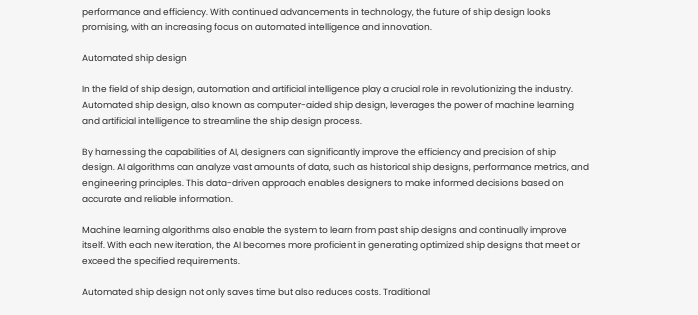performance and efficiency. With continued advancements in technology, the future of ship design looks promising, with an increasing focus on automated intelligence and innovation.

Automated ship design

In the field of ship design, automation and artificial intelligence play a crucial role in revolutionizing the industry. Automated ship design, also known as computer-aided ship design, leverages the power of machine learning and artificial intelligence to streamline the ship design process.

By harnessing the capabilities of AI, designers can significantly improve the efficiency and precision of ship design. AI algorithms can analyze vast amounts of data, such as historical ship designs, performance metrics, and engineering principles. This data-driven approach enables designers to make informed decisions based on accurate and reliable information.

Machine learning algorithms also enable the system to learn from past ship designs and continually improve itself. With each new iteration, the AI becomes more proficient in generating optimized ship designs that meet or exceed the specified requirements.

Automated ship design not only saves time but also reduces costs. Traditional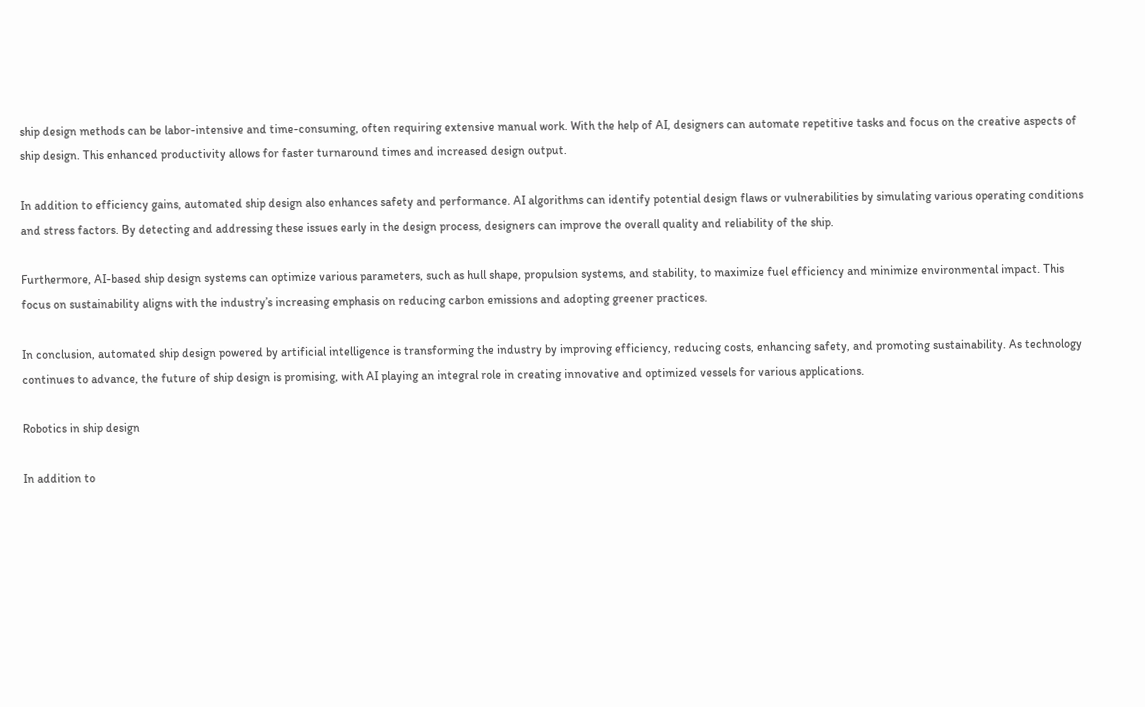ship design methods can be labor-intensive and time-consuming, often requiring extensive manual work. With the help of AI, designers can automate repetitive tasks and focus on the creative aspects of ship design. This enhanced productivity allows for faster turnaround times and increased design output.

In addition to efficiency gains, automated ship design also enhances safety and performance. AI algorithms can identify potential design flaws or vulnerabilities by simulating various operating conditions and stress factors. By detecting and addressing these issues early in the design process, designers can improve the overall quality and reliability of the ship.

Furthermore, AI-based ship design systems can optimize various parameters, such as hull shape, propulsion systems, and stability, to maximize fuel efficiency and minimize environmental impact. This focus on sustainability aligns with the industry’s increasing emphasis on reducing carbon emissions and adopting greener practices.

In conclusion, automated ship design powered by artificial intelligence is transforming the industry by improving efficiency, reducing costs, enhancing safety, and promoting sustainability. As technology continues to advance, the future of ship design is promising, with AI playing an integral role in creating innovative and optimized vessels for various applications.

Robotics in ship design

In addition to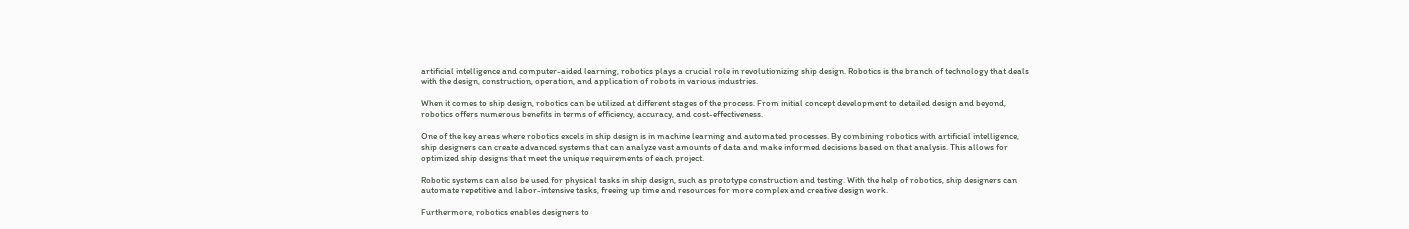artificial intelligence and computer-aided learning, robotics plays a crucial role in revolutionizing ship design. Robotics is the branch of technology that deals with the design, construction, operation, and application of robots in various industries.

When it comes to ship design, robotics can be utilized at different stages of the process. From initial concept development to detailed design and beyond, robotics offers numerous benefits in terms of efficiency, accuracy, and cost-effectiveness.

One of the key areas where robotics excels in ship design is in machine learning and automated processes. By combining robotics with artificial intelligence, ship designers can create advanced systems that can analyze vast amounts of data and make informed decisions based on that analysis. This allows for optimized ship designs that meet the unique requirements of each project.

Robotic systems can also be used for physical tasks in ship design, such as prototype construction and testing. With the help of robotics, ship designers can automate repetitive and labor-intensive tasks, freeing up time and resources for more complex and creative design work.

Furthermore, robotics enables designers to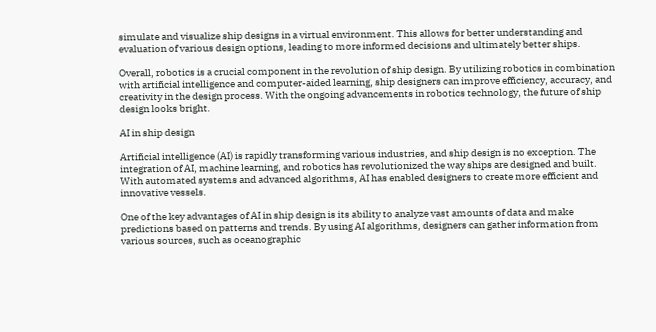simulate and visualize ship designs in a virtual environment. This allows for better understanding and evaluation of various design options, leading to more informed decisions and ultimately better ships.

Overall, robotics is a crucial component in the revolution of ship design. By utilizing robotics in combination with artificial intelligence and computer-aided learning, ship designers can improve efficiency, accuracy, and creativity in the design process. With the ongoing advancements in robotics technology, the future of ship design looks bright.

AI in ship design

Artificial intelligence (AI) is rapidly transforming various industries, and ship design is no exception. The integration of AI, machine learning, and robotics has revolutionized the way ships are designed and built. With automated systems and advanced algorithms, AI has enabled designers to create more efficient and innovative vessels.

One of the key advantages of AI in ship design is its ability to analyze vast amounts of data and make predictions based on patterns and trends. By using AI algorithms, designers can gather information from various sources, such as oceanographic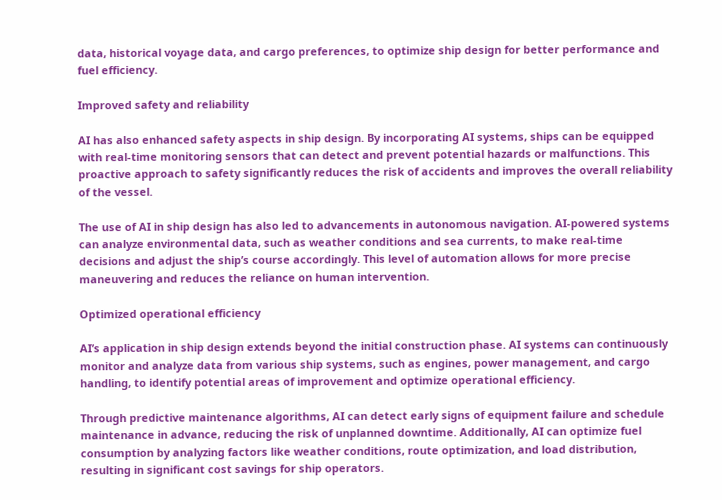data, historical voyage data, and cargo preferences, to optimize ship design for better performance and fuel efficiency.

Improved safety and reliability

AI has also enhanced safety aspects in ship design. By incorporating AI systems, ships can be equipped with real-time monitoring sensors that can detect and prevent potential hazards or malfunctions. This proactive approach to safety significantly reduces the risk of accidents and improves the overall reliability of the vessel.

The use of AI in ship design has also led to advancements in autonomous navigation. AI-powered systems can analyze environmental data, such as weather conditions and sea currents, to make real-time decisions and adjust the ship’s course accordingly. This level of automation allows for more precise maneuvering and reduces the reliance on human intervention.

Optimized operational efficiency

AI’s application in ship design extends beyond the initial construction phase. AI systems can continuously monitor and analyze data from various ship systems, such as engines, power management, and cargo handling, to identify potential areas of improvement and optimize operational efficiency.

Through predictive maintenance algorithms, AI can detect early signs of equipment failure and schedule maintenance in advance, reducing the risk of unplanned downtime. Additionally, AI can optimize fuel consumption by analyzing factors like weather conditions, route optimization, and load distribution, resulting in significant cost savings for ship operators.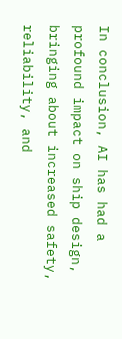In conclusion, AI has had a profound impact on ship design, bringing about increased safety, reliability, and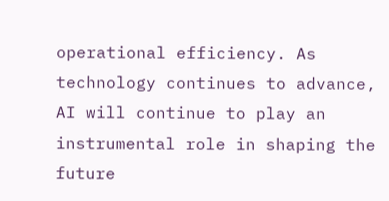operational efficiency. As technology continues to advance, AI will continue to play an instrumental role in shaping the future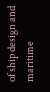of ship design and maritime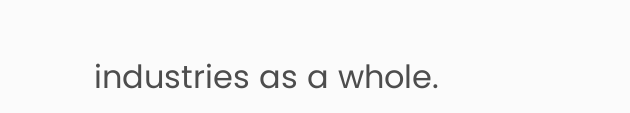industries as a whole.